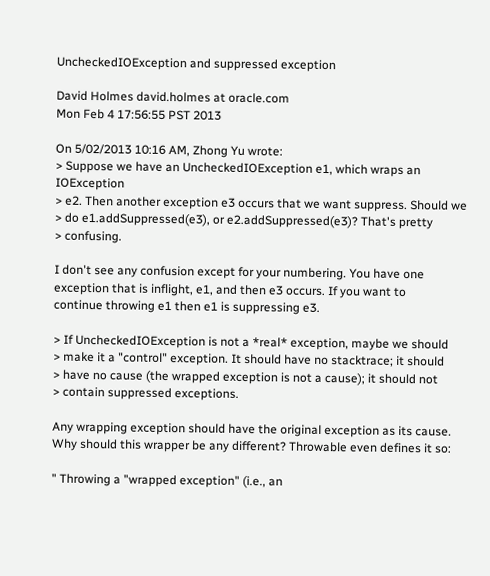UncheckedIOException and suppressed exception

David Holmes david.holmes at oracle.com
Mon Feb 4 17:56:55 PST 2013

On 5/02/2013 10:16 AM, Zhong Yu wrote:
> Suppose we have an UncheckedIOException e1, which wraps an IOException
> e2. Then another exception e3 occurs that we want suppress. Should we
> do e1.addSuppressed(e3), or e2.addSuppressed(e3)? That's pretty
> confusing.

I don't see any confusion except for your numbering. You have one
exception that is inflight, e1, and then e3 occurs. If you want to
continue throwing e1 then e1 is suppressing e3.

> If UncheckedIOException is not a *real* exception, maybe we should
> make it a "control" exception. It should have no stacktrace; it should
> have no cause (the wrapped exception is not a cause); it should not
> contain suppressed exceptions.

Any wrapping exception should have the original exception as its cause.
Why should this wrapper be any different? Throwable even defines it so:

" Throwing a "wrapped exception" (i.e., an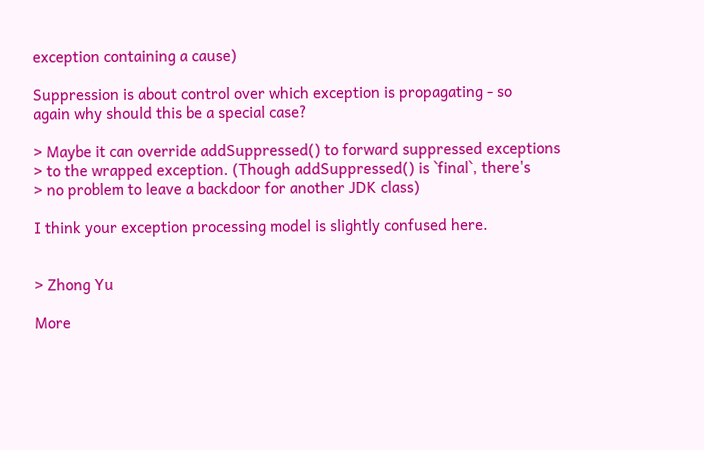exception containing a cause)

Suppression is about control over which exception is propagating - so
again why should this be a special case?

> Maybe it can override addSuppressed() to forward suppressed exceptions
> to the wrapped exception. (Though addSuppressed() is `final`, there's
> no problem to leave a backdoor for another JDK class)

I think your exception processing model is slightly confused here.


> Zhong Yu

More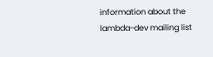information about the lambda-dev mailing list